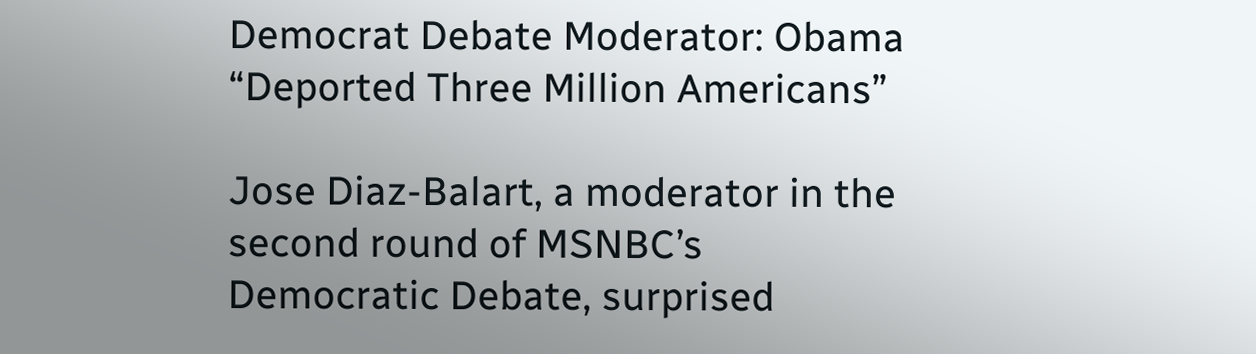Democrat Debate Moderator: Obama “Deported Three Million Americans”

Jose Diaz-Balart, a moderator in the second round of MSNBC’s Democratic Debate, surprised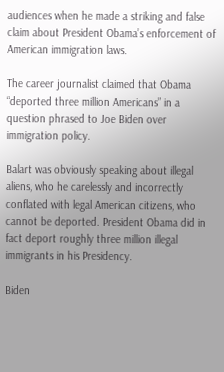audiences when he made a striking and false claim about President Obama’s enforcement of American immigration laws.

The career journalist claimed that Obama “deported three million Americans” in a question phrased to Joe Biden over immigration policy.

Balart was obviously speaking about illegal aliens, who he carelessly and incorrectly conflated with legal American citizens, who cannot be deported. President Obama did in fact deport roughly three million illegal immigrants in his Presidency.

Biden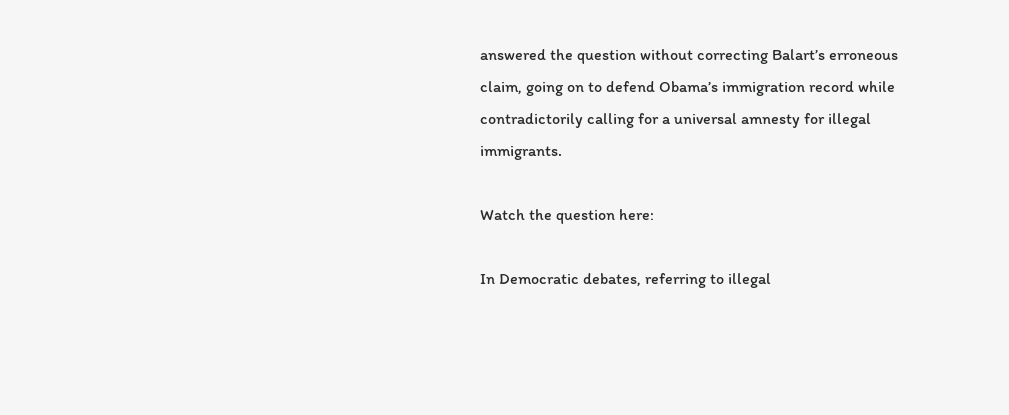answered the question without correcting Balart’s erroneous claim, going on to defend Obama’s immigration record while contradictorily calling for a universal amnesty for illegal immigrants.

Watch the question here:

In Democratic debates, referring to illegal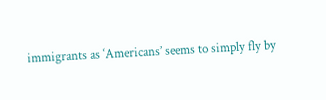immigrants as ‘Americans’ seems to simply fly by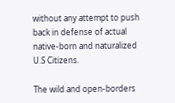without any attempt to push back in defense of actual native-born and naturalized U.S Citizens.

The wild and open-borders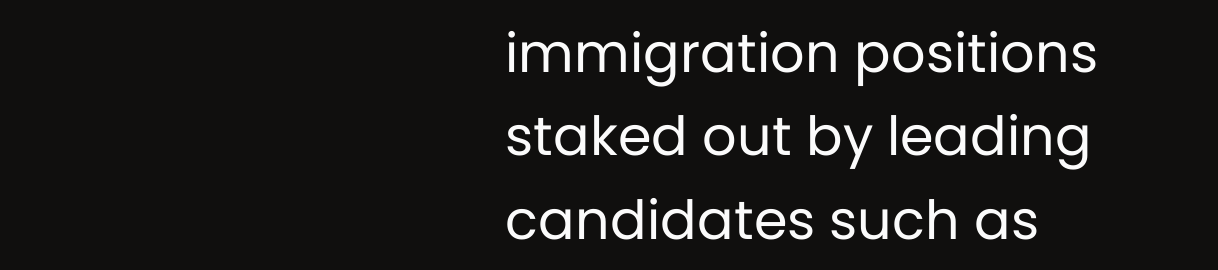immigration positions staked out by leading candidates such as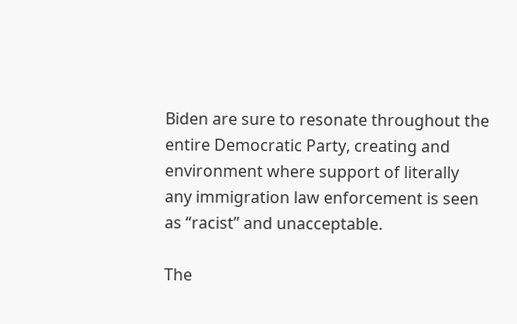Biden are sure to resonate throughout the entire Democratic Party, creating and environment where support of literally any immigration law enforcement is seen as “racist” and unacceptable.

The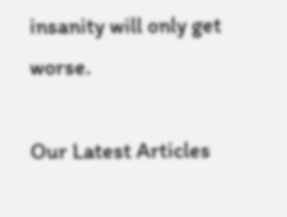insanity will only get worse.

Our Latest Articles